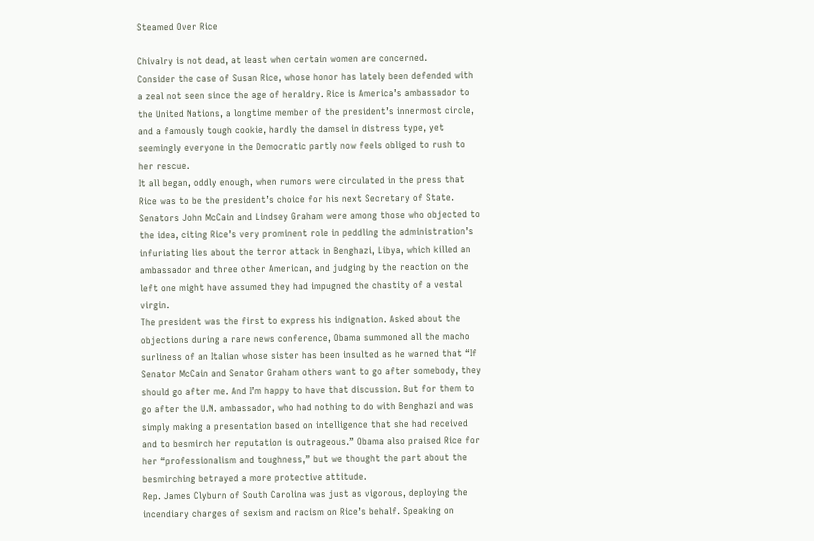Steamed Over Rice

Chivalry is not dead, at least when certain women are concerned.
Consider the case of Susan Rice, whose honor has lately been defended with a zeal not seen since the age of heraldry. Rice is America’s ambassador to the United Nations, a longtime member of the president’s innermost circle, and a famously tough cookie, hardly the damsel in distress type, yet seemingly everyone in the Democratic partly now feels obliged to rush to her rescue.
It all began, oddly enough, when rumors were circulated in the press that Rice was to be the president’s choice for his next Secretary of State. Senators John McCain and Lindsey Graham were among those who objected to the idea, citing Rice’s very prominent role in peddling the administration’s infuriating lies about the terror attack in Benghazi, Libya, which killed an ambassador and three other American, and judging by the reaction on the left one might have assumed they had impugned the chastity of a vestal virgin.
The president was the first to express his indignation. Asked about the objections during a rare news conference, Obama summoned all the macho surliness of an Italian whose sister has been insulted as he warned that “If Senator McCain and Senator Graham others want to go after somebody, they should go after me. And I’m happy to have that discussion. But for them to go after the U.N. ambassador, who had nothing to do with Benghazi and was simply making a presentation based on intelligence that she had received and to besmirch her reputation is outrageous.” Obama also praised Rice for her “professionalism and toughness,” but we thought the part about the besmirching betrayed a more protective attitude.
Rep. James Clyburn of South Carolina was just as vigorous, deploying the incendiary charges of sexism and racism on Rice’s behalf. Speaking on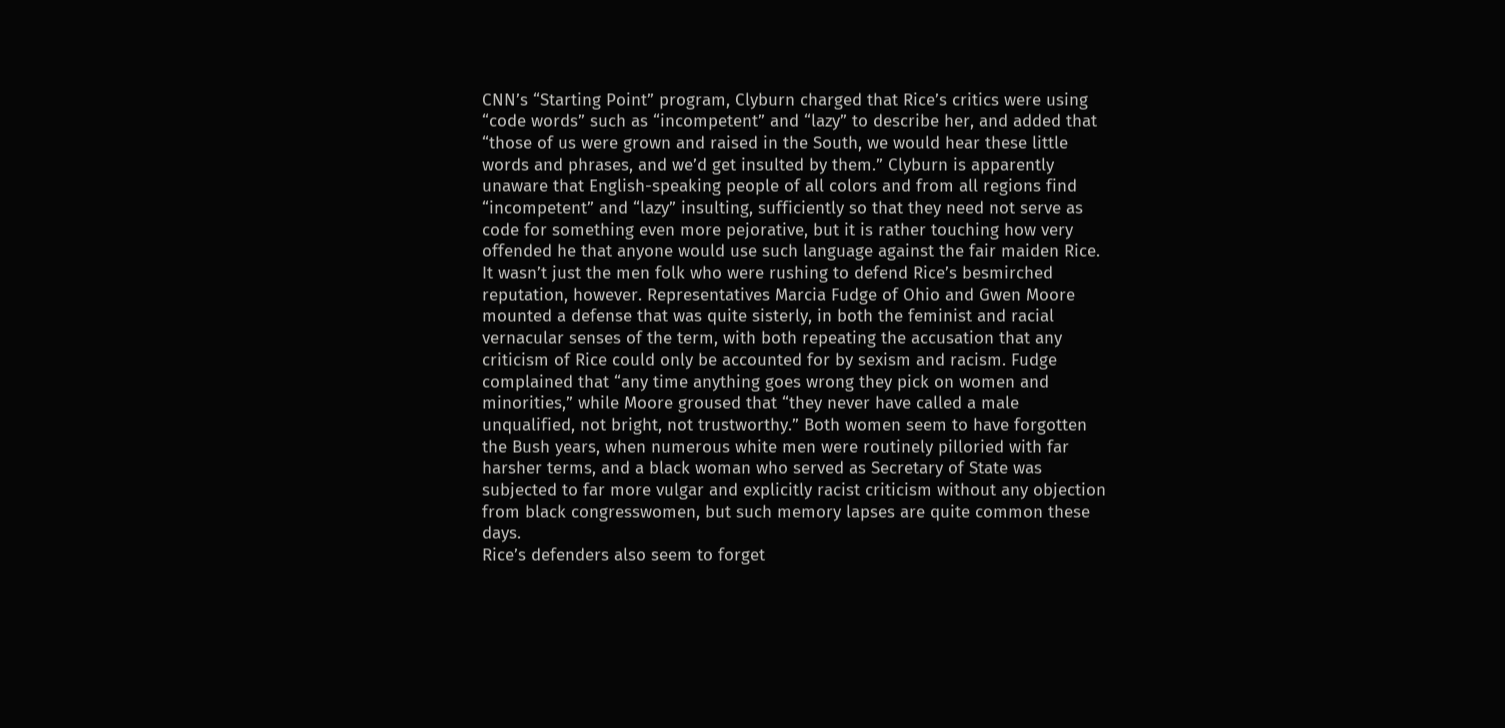CNN’s “Starting Point” program, Clyburn charged that Rice’s critics were using “code words” such as “incompetent” and “lazy” to describe her, and added that “those of us were grown and raised in the South, we would hear these little words and phrases, and we’d get insulted by them.” Clyburn is apparently unaware that English-speaking people of all colors and from all regions find “incompetent” and “lazy” insulting, sufficiently so that they need not serve as code for something even more pejorative, but it is rather touching how very offended he that anyone would use such language against the fair maiden Rice.
It wasn’t just the men folk who were rushing to defend Rice’s besmirched reputation, however. Representatives Marcia Fudge of Ohio and Gwen Moore mounted a defense that was quite sisterly, in both the feminist and racial vernacular senses of the term, with both repeating the accusation that any criticism of Rice could only be accounted for by sexism and racism. Fudge complained that “any time anything goes wrong they pick on women and minorities,” while Moore groused that “they never have called a male unqualified, not bright, not trustworthy.” Both women seem to have forgotten the Bush years, when numerous white men were routinely pilloried with far harsher terms, and a black woman who served as Secretary of State was subjected to far more vulgar and explicitly racist criticism without any objection from black congresswomen, but such memory lapses are quite common these days.
Rice’s defenders also seem to forget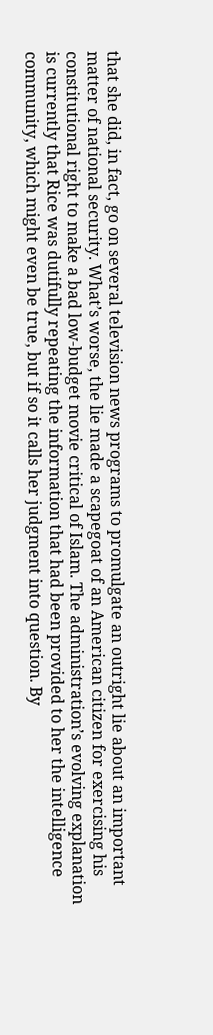that she did, in fact, go on several television news programs to promulgate an outright lie about an important matter of national security. What’s worse, the lie made a scapegoat of an American citizen for exercising his constitutional right to make a bad low-budget movie critical of Islam. The administration’s evolving explanation is currently that Rice was dutifully repeating the information that had been provided to her the intelligence community, which might even be true, but if so it calls her judgment into question. By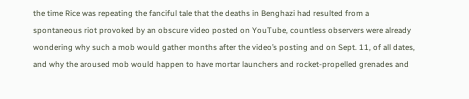the time Rice was repeating the fanciful tale that the deaths in Benghazi had resulted from a spontaneous riot provoked by an obscure video posted on YouTube, countless observers were already wondering why such a mob would gather months after the video’s posting and on Sept. 11, of all dates, and why the aroused mob would happen to have mortar launchers and rocket-propelled grenades and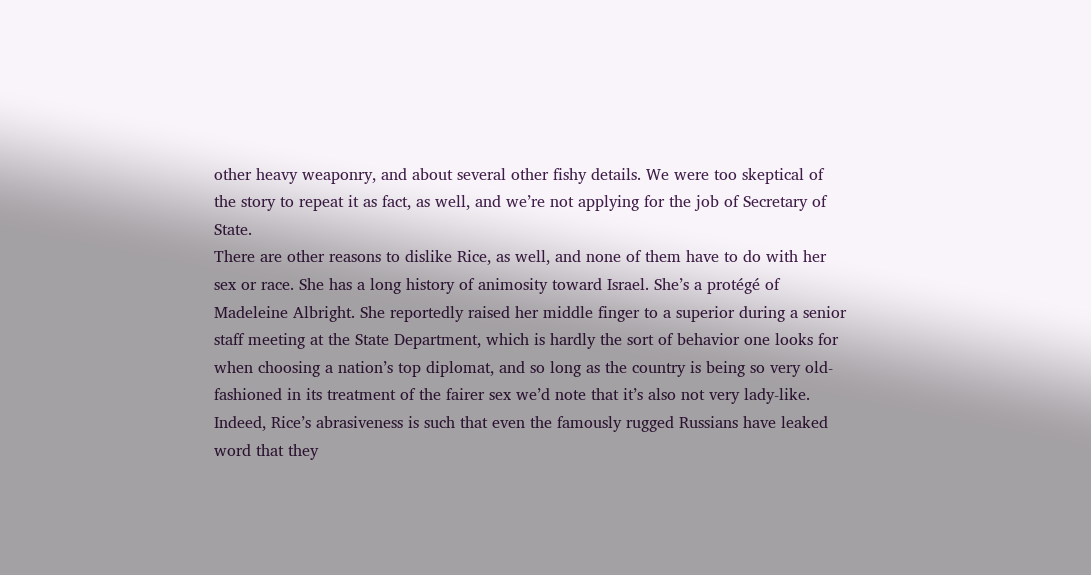other heavy weaponry, and about several other fishy details. We were too skeptical of the story to repeat it as fact, as well, and we’re not applying for the job of Secretary of State.
There are other reasons to dislike Rice, as well, and none of them have to do with her sex or race. She has a long history of animosity toward Israel. She’s a protégé of Madeleine Albright. She reportedly raised her middle finger to a superior during a senior staff meeting at the State Department, which is hardly the sort of behavior one looks for when choosing a nation’s top diplomat, and so long as the country is being so very old-fashioned in its treatment of the fairer sex we’d note that it’s also not very lady-like. Indeed, Rice’s abrasiveness is such that even the famously rugged Russians have leaked word that they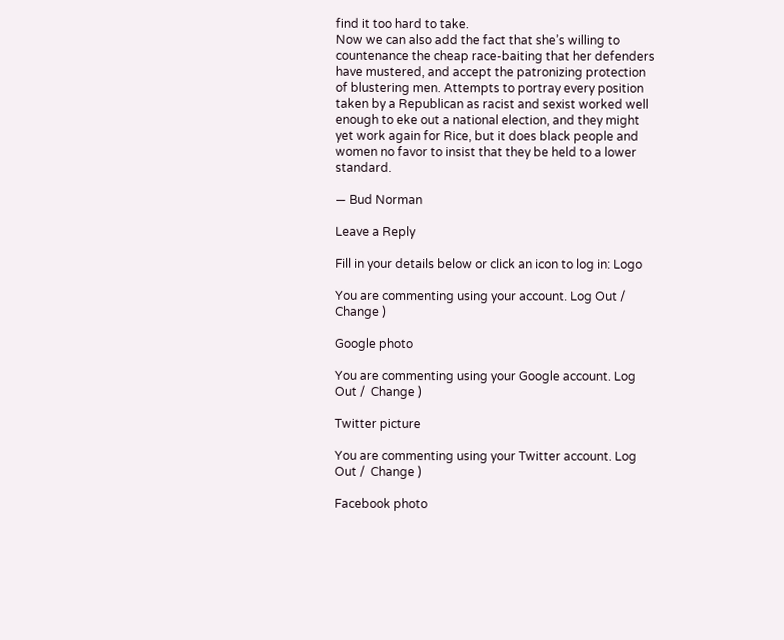find it too hard to take.
Now we can also add the fact that she’s willing to countenance the cheap race-baiting that her defenders have mustered, and accept the patronizing protection of blustering men. Attempts to portray every position taken by a Republican as racist and sexist worked well enough to eke out a national election, and they might yet work again for Rice, but it does black people and women no favor to insist that they be held to a lower standard.

— Bud Norman

Leave a Reply

Fill in your details below or click an icon to log in: Logo

You are commenting using your account. Log Out /  Change )

Google photo

You are commenting using your Google account. Log Out /  Change )

Twitter picture

You are commenting using your Twitter account. Log Out /  Change )

Facebook photo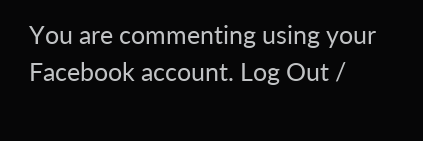You are commenting using your Facebook account. Log Out /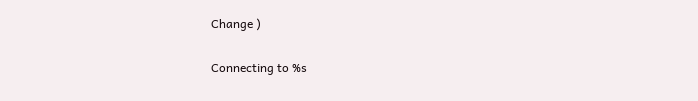Change )

Connecting to %s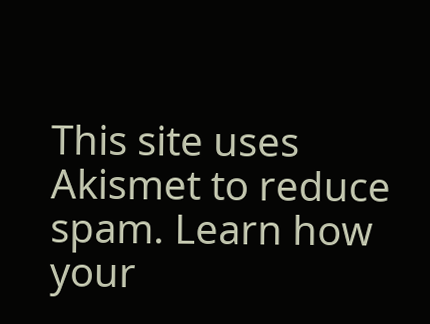This site uses Akismet to reduce spam. Learn how your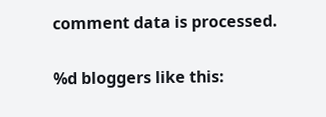comment data is processed.

%d bloggers like this: